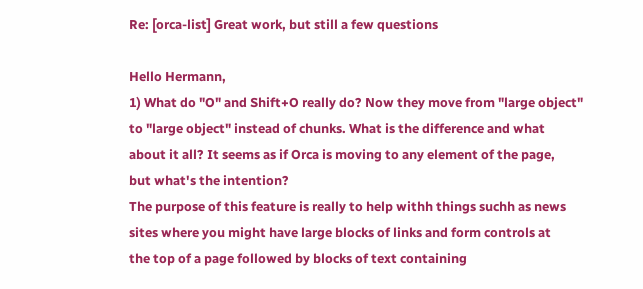Re: [orca-list] Great work, but still a few questions

Hello Hermann,
1) What do "O" and Shift+O really do? Now they move from "large object"
to "large object" instead of chunks. What is the difference and what
about it all? It seems as if Orca is moving to any element of the page,
but what's the intention?
The purpose of this feature is really to help withh things suchh as news
sites where you might have large blocks of links and form controls at
the top of a page followed by blocks of text containing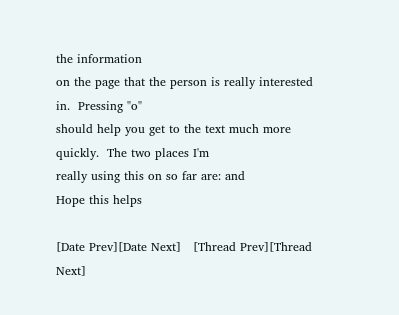the information
on the page that the person is really interested in.  Pressing "o"
should help you get to the text much more quickly.  The two places I'm
really using this on so far are: and
Hope this helps

[Date Prev][Date Next]   [Thread Prev][Thread Next]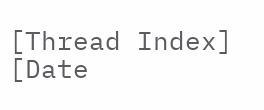[Thread Index] [Date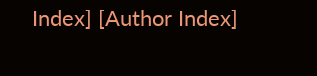Index] [Author Index]